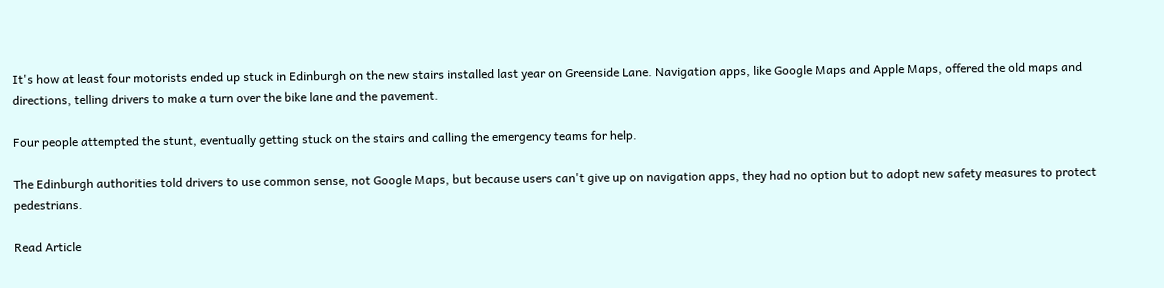It's how at least four motorists ended up stuck in Edinburgh on the new stairs installed last year on Greenside Lane. Navigation apps, like Google Maps and Apple Maps, offered the old maps and directions, telling drivers to make a turn over the bike lane and the pavement.

Four people attempted the stunt, eventually getting stuck on the stairs and calling the emergency teams for help.

The Edinburgh authorities told drivers to use common sense, not Google Maps, but because users can't give up on navigation apps, they had no option but to adopt new safety measures to protect pedestrians.

Read Article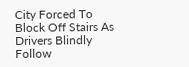City Forced To Block Off Stairs As Drivers Blindly Follow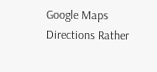Google Maps Directions Rather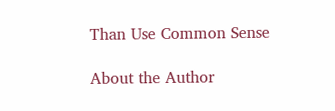Than Use Common Sense

About the Author